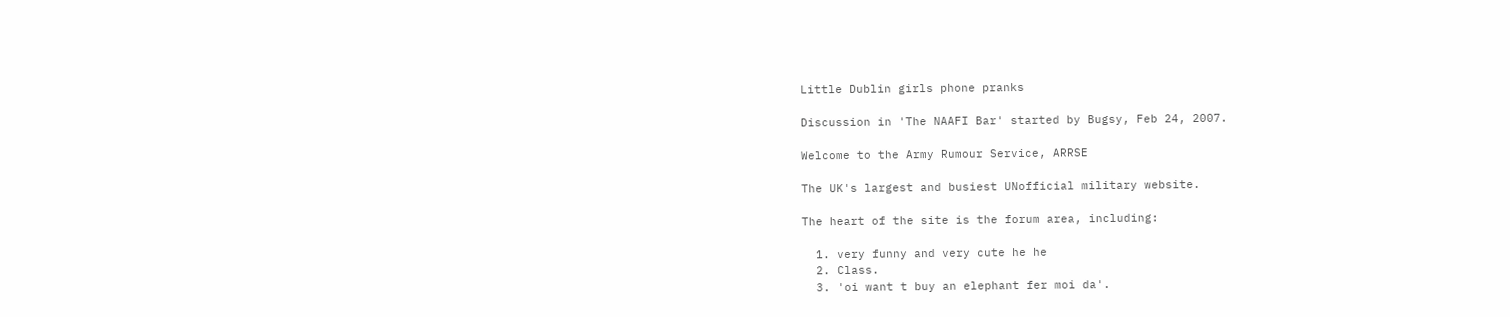Little Dublin girls phone pranks

Discussion in 'The NAAFI Bar' started by Bugsy, Feb 24, 2007.

Welcome to the Army Rumour Service, ARRSE

The UK's largest and busiest UNofficial military website.

The heart of the site is the forum area, including:

  1. very funny and very cute he he
  2. Class.
  3. 'oi want t buy an elephant fer moi da'.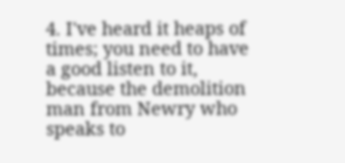4. I've heard it heaps of times; you need to have a good listen to it, because the demolition man from Newry who speaks to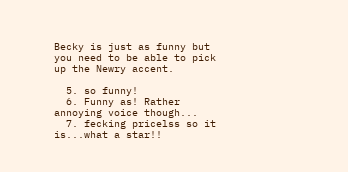Becky is just as funny but you need to be able to pick up the Newry accent.

  5. so funny!
  6. Funny as! Rather annoying voice though...
  7. fecking pricelss so it is...what a star!!